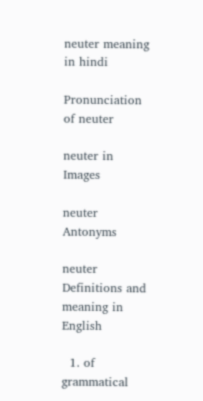neuter meaning in hindi

Pronunciation of neuter

neuter in Images

neuter Antonyms

neuter Definitions and meaning in English

  1. of grammatical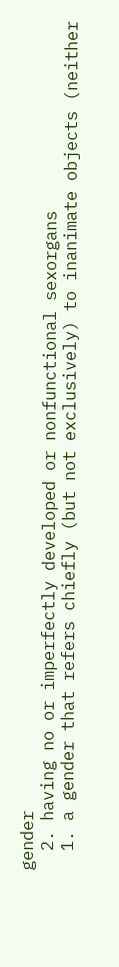gender
  2. having no or imperfectly developed or nonfunctional sexorgans
  1. a gender that refers chiefly (but not exclusively) to inanimate objects (neither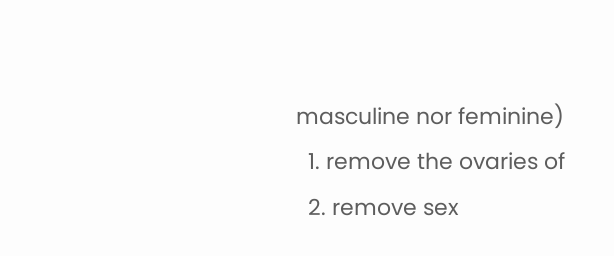masculine nor feminine)
  1. remove the ovaries of
  2. remove sex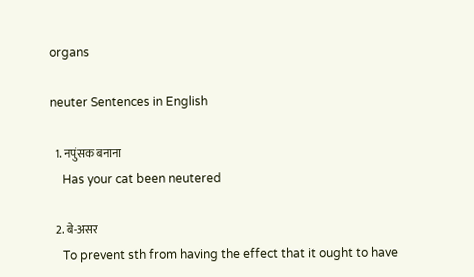organs

neuter Sentences in English

  1. नपुंसक बनाना
    Has your cat been neutered

  2. बे-असर
    To prevent sth from having the effect that it ought to have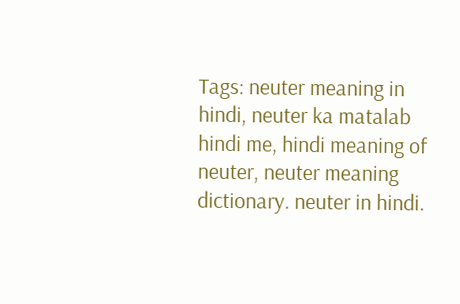Tags: neuter meaning in hindi, neuter ka matalab hindi me, hindi meaning of neuter, neuter meaning dictionary. neuter in hindi.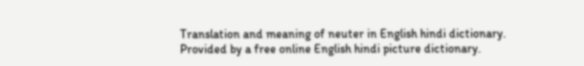Translation and meaning of neuter in English hindi dictionary. Provided by a free online English hindi picture dictionary.